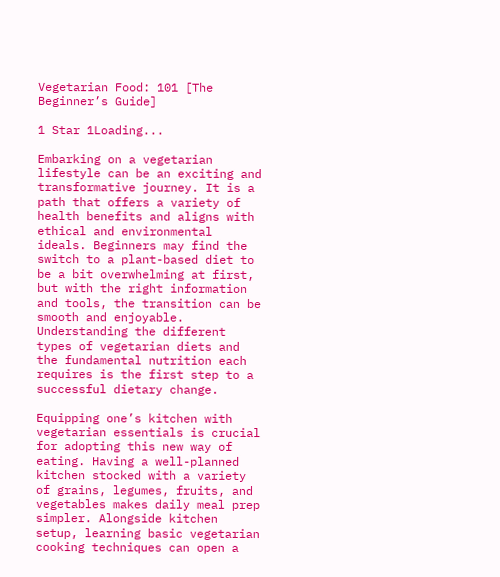Vegetarian Food: 101 [The Beginner’s Guide]

1 Star 1Loading...

Embarking on a vegetarian lifestyle can be an exciting and transformative journey. It is a path that offers a variety of health benefits and aligns with ethical and environmental ideals. Beginners may find the switch to a plant-based diet to be a bit overwhelming at first, but with the right information and tools, the transition can be smooth and enjoyable. Understanding the different types of vegetarian diets and the fundamental nutrition each requires is the first step to a successful dietary change.

Equipping one’s kitchen with vegetarian essentials is crucial for adopting this new way of eating. Having a well-planned kitchen stocked with a variety of grains, legumes, fruits, and vegetables makes daily meal prep simpler. Alongside kitchen setup, learning basic vegetarian cooking techniques can open a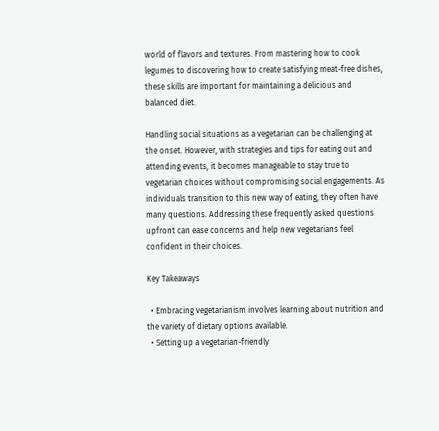world of flavors and textures. From mastering how to cook legumes to discovering how to create satisfying meat-free dishes, these skills are important for maintaining a delicious and balanced diet.

Handling social situations as a vegetarian can be challenging at the onset. However, with strategies and tips for eating out and attending events, it becomes manageable to stay true to vegetarian choices without compromising social engagements. As individuals transition to this new way of eating, they often have many questions. Addressing these frequently asked questions upfront can ease concerns and help new vegetarians feel confident in their choices.

Key Takeaways

  • Embracing vegetarianism involves learning about nutrition and the variety of dietary options available.
  • Setting up a vegetarian-friendly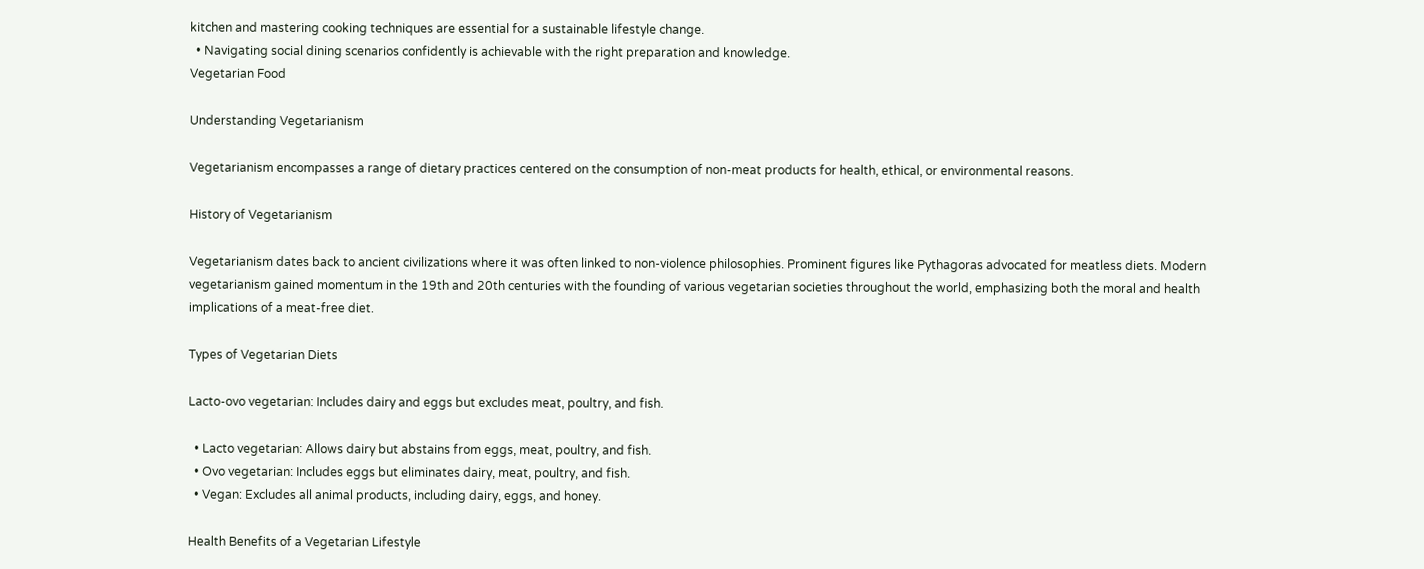kitchen and mastering cooking techniques are essential for a sustainable lifestyle change.
  • Navigating social dining scenarios confidently is achievable with the right preparation and knowledge.
Vegetarian Food

Understanding Vegetarianism

Vegetarianism encompasses a range of dietary practices centered on the consumption of non-meat products for health, ethical, or environmental reasons.

History of Vegetarianism

Vegetarianism dates back to ancient civilizations where it was often linked to non-violence philosophies. Prominent figures like Pythagoras advocated for meatless diets. Modern vegetarianism gained momentum in the 19th and 20th centuries with the founding of various vegetarian societies throughout the world, emphasizing both the moral and health implications of a meat-free diet.

Types of Vegetarian Diets

Lacto-ovo vegetarian: Includes dairy and eggs but excludes meat, poultry, and fish.

  • Lacto vegetarian: Allows dairy but abstains from eggs, meat, poultry, and fish.
  • Ovo vegetarian: Includes eggs but eliminates dairy, meat, poultry, and fish.
  • Vegan: Excludes all animal products, including dairy, eggs, and honey.

Health Benefits of a Vegetarian Lifestyle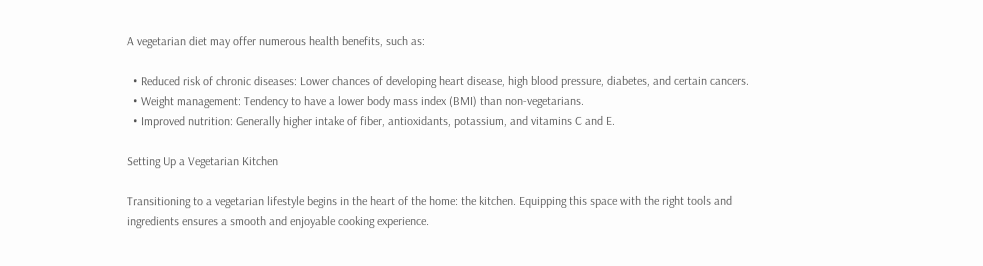A vegetarian diet may offer numerous health benefits, such as:

  • Reduced risk of chronic diseases: Lower chances of developing heart disease, high blood pressure, diabetes, and certain cancers.
  • Weight management: Tendency to have a lower body mass index (BMI) than non-vegetarians.
  • Improved nutrition: Generally higher intake of fiber, antioxidants, potassium, and vitamins C and E.

Setting Up a Vegetarian Kitchen

Transitioning to a vegetarian lifestyle begins in the heart of the home: the kitchen. Equipping this space with the right tools and ingredients ensures a smooth and enjoyable cooking experience.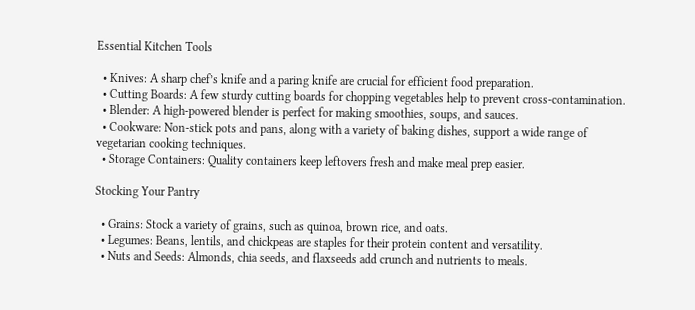Essential Kitchen Tools

  • Knives: A sharp chef’s knife and a paring knife are crucial for efficient food preparation.
  • Cutting Boards: A few sturdy cutting boards for chopping vegetables help to prevent cross-contamination.
  • Blender: A high-powered blender is perfect for making smoothies, soups, and sauces.
  • Cookware: Non-stick pots and pans, along with a variety of baking dishes, support a wide range of vegetarian cooking techniques.
  • Storage Containers: Quality containers keep leftovers fresh and make meal prep easier.

Stocking Your Pantry

  • Grains: Stock a variety of grains, such as quinoa, brown rice, and oats.
  • Legumes: Beans, lentils, and chickpeas are staples for their protein content and versatility.
  • Nuts and Seeds: Almonds, chia seeds, and flaxseeds add crunch and nutrients to meals.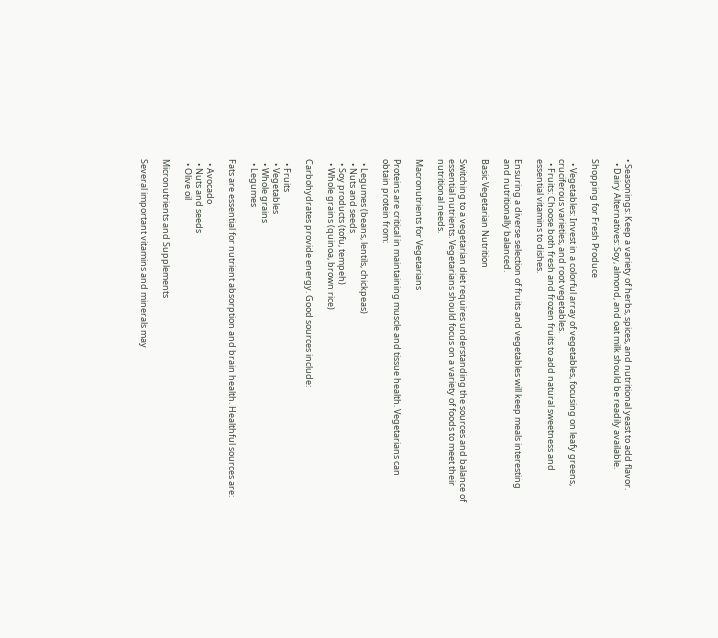• Seasonings: Keep a variety of herbs, spices, and nutritional yeast to add flavor.
  • Dairy Alternatives: Soy, almond, and oat milk should be readily available.

Shopping for Fresh Produce

  • Vegetables: Invest in a colorful array of vegetables, focusing on leafy greens, cruciferous varieties, and root vegetables.
  • Fruits: Choose both fresh and frozen fruits to add natural sweetness and essential vitamins to dishes.

Ensuring a diverse selection of fruits and vegetables will keep meals interesting and nutritionally balanced.

Basic Vegetarian Nutrition

Switching to a vegetarian diet requires understanding the sources and balance of essential nutrients. Vegetarians should focus on a variety of foods to meet their nutritional needs.

Macronutrients for Vegetarians

Proteins are critical in maintaining muscle and tissue health. Vegetarians can obtain protein from:

  • Legumes (beans, lentils, chickpeas)
  • Nuts and seeds
  • Soy products (tofu, tempeh)
  • Whole grains (quinoa, brown rice)

Carbohydrates provide energy. Good sources include:

  • Fruits
  • Vegetables
  • Whole grains
  • Legumes

Fats are essential for nutrient absorption and brain health. Healthful sources are:

  • Avocado
  • Nuts and seeds
  • Olive oil

Micronutrients and Supplements

Several important vitamins and minerals may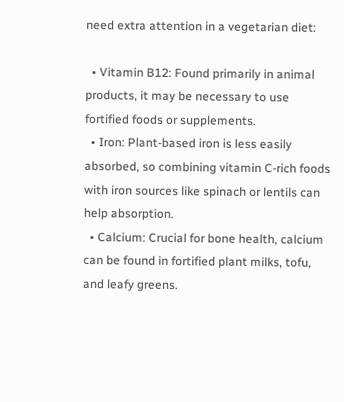need extra attention in a vegetarian diet:

  • Vitamin B12: Found primarily in animal products, it may be necessary to use fortified foods or supplements.
  • Iron: Plant-based iron is less easily absorbed, so combining vitamin C-rich foods with iron sources like spinach or lentils can help absorption.
  • Calcium: Crucial for bone health, calcium can be found in fortified plant milks, tofu, and leafy greens.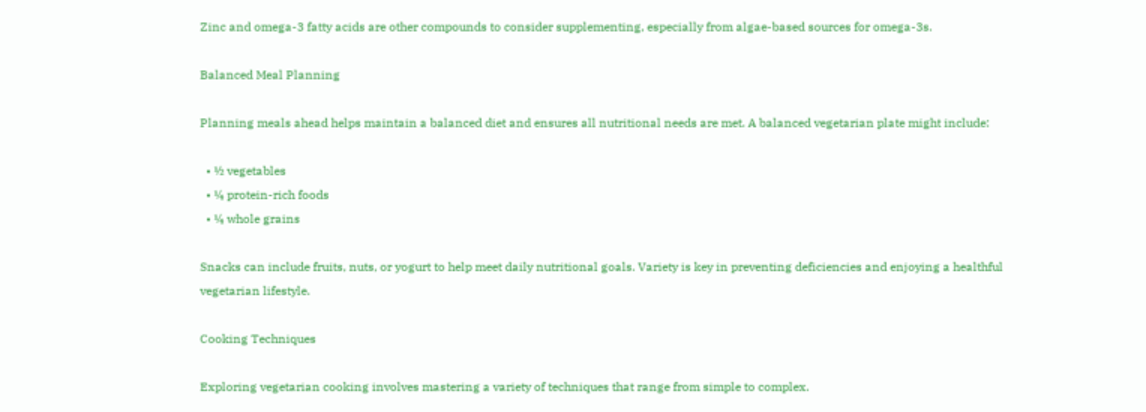Zinc and omega-3 fatty acids are other compounds to consider supplementing, especially from algae-based sources for omega-3s.

Balanced Meal Planning

Planning meals ahead helps maintain a balanced diet and ensures all nutritional needs are met. A balanced vegetarian plate might include:

  • ½ vegetables
  • ¼ protein-rich foods
  • ¼ whole grains

Snacks can include fruits, nuts, or yogurt to help meet daily nutritional goals. Variety is key in preventing deficiencies and enjoying a healthful vegetarian lifestyle.

Cooking Techniques

Exploring vegetarian cooking involves mastering a variety of techniques that range from simple to complex.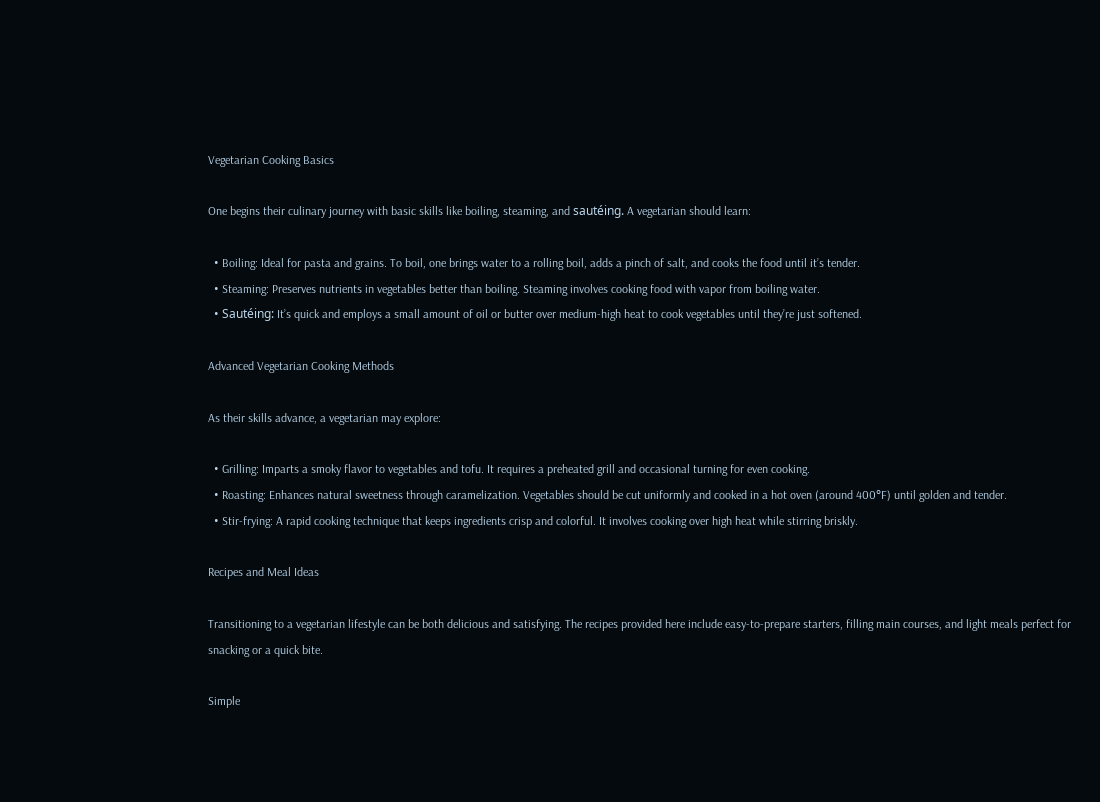Vegetarian Cooking Basics

One begins their culinary journey with basic skills like boiling, steaming, and sautéing. A vegetarian should learn:

  • Boiling: Ideal for pasta and grains. To boil, one brings water to a rolling boil, adds a pinch of salt, and cooks the food until it’s tender.
  • Steaming: Preserves nutrients in vegetables better than boiling. Steaming involves cooking food with vapor from boiling water.
  • Sautéing: It’s quick and employs a small amount of oil or butter over medium-high heat to cook vegetables until they’re just softened.

Advanced Vegetarian Cooking Methods

As their skills advance, a vegetarian may explore:

  • Grilling: Imparts a smoky flavor to vegetables and tofu. It requires a preheated grill and occasional turning for even cooking.
  • Roasting: Enhances natural sweetness through caramelization. Vegetables should be cut uniformly and cooked in a hot oven (around 400°F) until golden and tender.
  • Stir-frying: A rapid cooking technique that keeps ingredients crisp and colorful. It involves cooking over high heat while stirring briskly.

Recipes and Meal Ideas

Transitioning to a vegetarian lifestyle can be both delicious and satisfying. The recipes provided here include easy-to-prepare starters, filling main courses, and light meals perfect for snacking or a quick bite.

Simple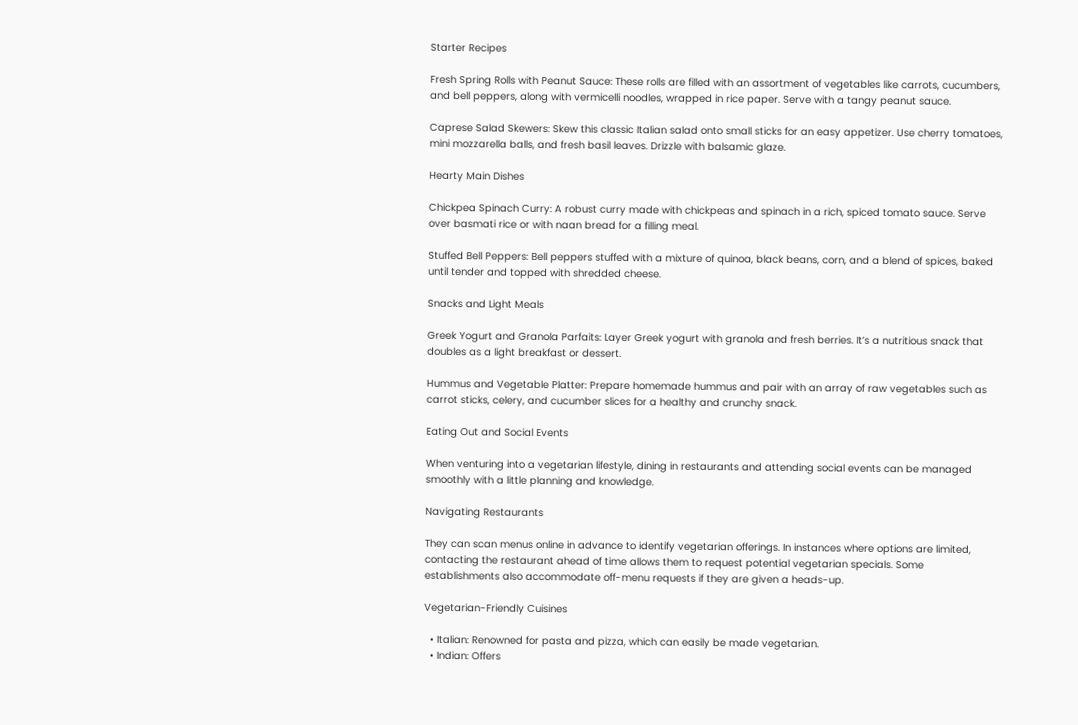Starter Recipes

Fresh Spring Rolls with Peanut Sauce: These rolls are filled with an assortment of vegetables like carrots, cucumbers, and bell peppers, along with vermicelli noodles, wrapped in rice paper. Serve with a tangy peanut sauce.

Caprese Salad Skewers: Skew this classic Italian salad onto small sticks for an easy appetizer. Use cherry tomatoes, mini mozzarella balls, and fresh basil leaves. Drizzle with balsamic glaze.

Hearty Main Dishes

Chickpea Spinach Curry: A robust curry made with chickpeas and spinach in a rich, spiced tomato sauce. Serve over basmati rice or with naan bread for a filling meal.

Stuffed Bell Peppers: Bell peppers stuffed with a mixture of quinoa, black beans, corn, and a blend of spices, baked until tender and topped with shredded cheese.

Snacks and Light Meals

Greek Yogurt and Granola Parfaits: Layer Greek yogurt with granola and fresh berries. It’s a nutritious snack that doubles as a light breakfast or dessert.

Hummus and Vegetable Platter: Prepare homemade hummus and pair with an array of raw vegetables such as carrot sticks, celery, and cucumber slices for a healthy and crunchy snack.

Eating Out and Social Events

When venturing into a vegetarian lifestyle, dining in restaurants and attending social events can be managed smoothly with a little planning and knowledge.

Navigating Restaurants

They can scan menus online in advance to identify vegetarian offerings. In instances where options are limited, contacting the restaurant ahead of time allows them to request potential vegetarian specials. Some establishments also accommodate off-menu requests if they are given a heads-up.

Vegetarian-Friendly Cuisines

  • Italian: Renowned for pasta and pizza, which can easily be made vegetarian.
  • Indian: Offers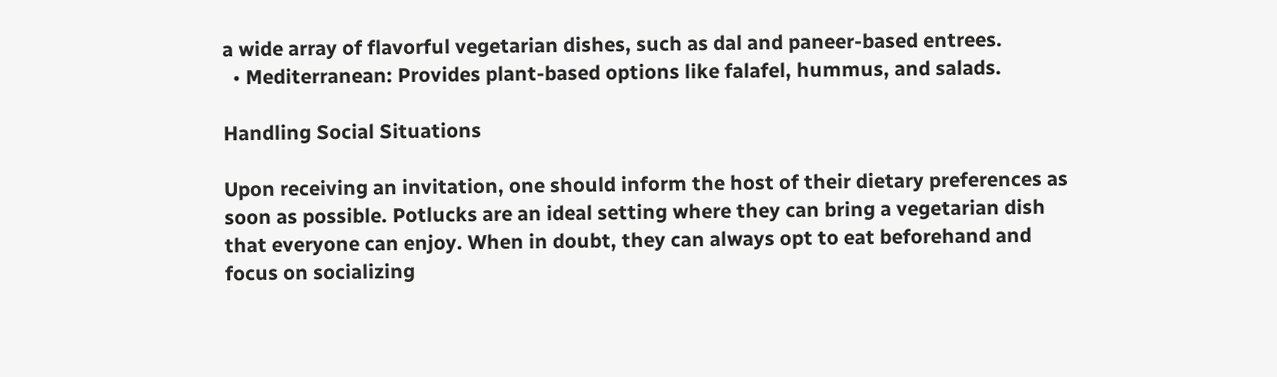a wide array of flavorful vegetarian dishes, such as dal and paneer-based entrees.
  • Mediterranean: Provides plant-based options like falafel, hummus, and salads.

Handling Social Situations

Upon receiving an invitation, one should inform the host of their dietary preferences as soon as possible. Potlucks are an ideal setting where they can bring a vegetarian dish that everyone can enjoy. When in doubt, they can always opt to eat beforehand and focus on socializing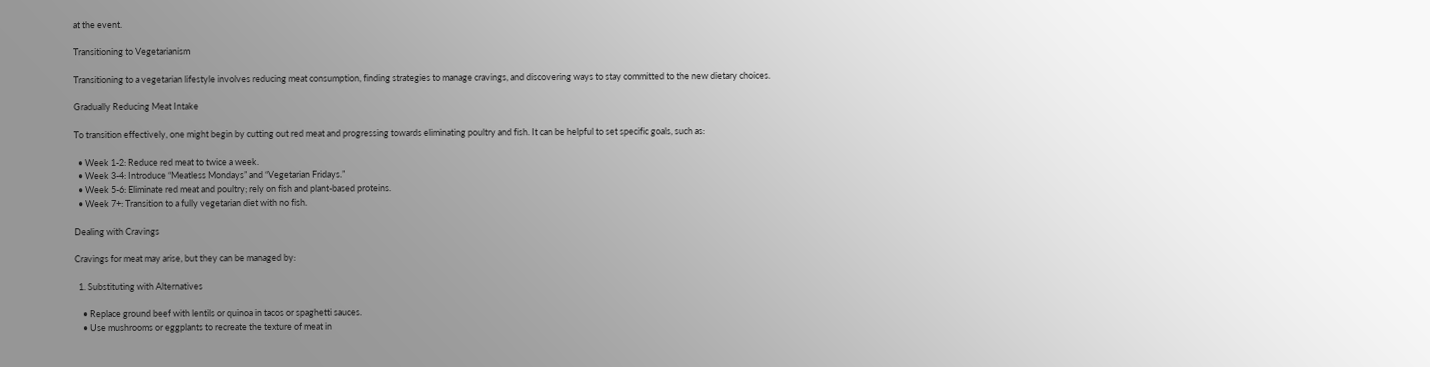at the event.

Transitioning to Vegetarianism

Transitioning to a vegetarian lifestyle involves reducing meat consumption, finding strategies to manage cravings, and discovering ways to stay committed to the new dietary choices.

Gradually Reducing Meat Intake

To transition effectively, one might begin by cutting out red meat and progressing towards eliminating poultry and fish. It can be helpful to set specific goals, such as:

  • Week 1-2: Reduce red meat to twice a week.
  • Week 3-4: Introduce “Meatless Mondays” and “Vegetarian Fridays.”
  • Week 5-6: Eliminate red meat and poultry; rely on fish and plant-based proteins.
  • Week 7+: Transition to a fully vegetarian diet with no fish.

Dealing with Cravings

Cravings for meat may arise, but they can be managed by:

  1. Substituting with Alternatives

    • Replace ground beef with lentils or quinoa in tacos or spaghetti sauces.
    • Use mushrooms or eggplants to recreate the texture of meat in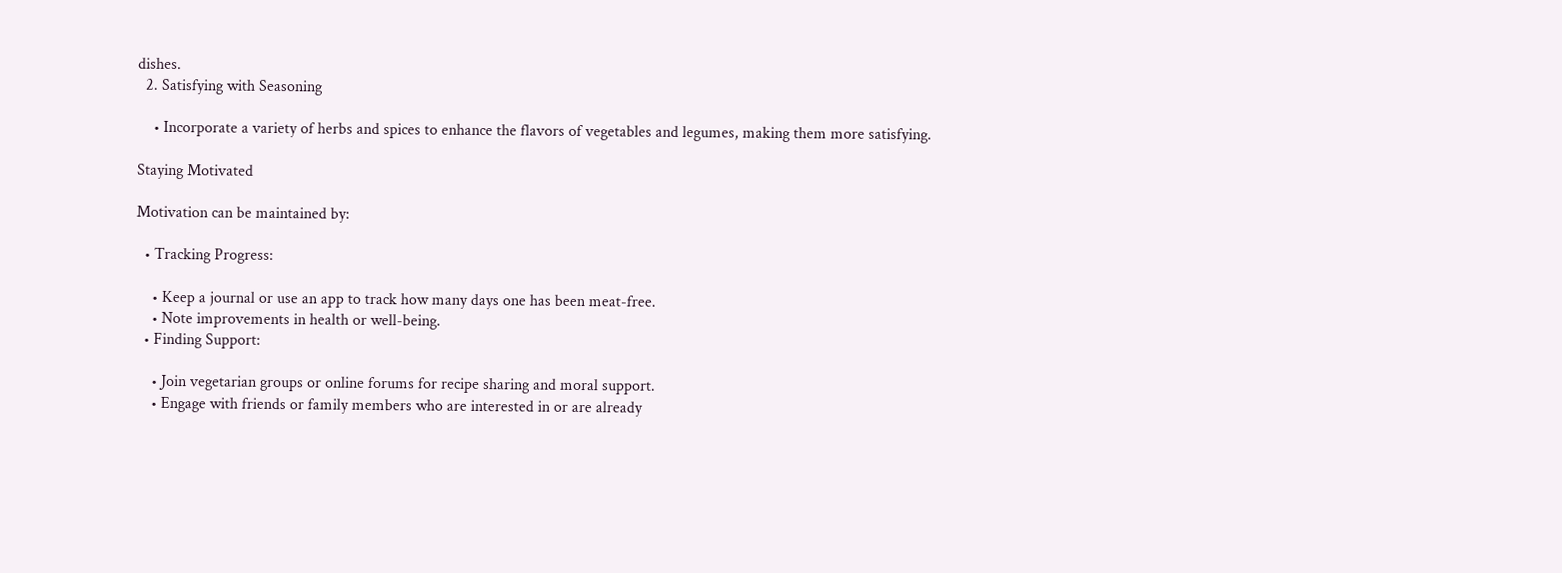dishes.
  2. Satisfying with Seasoning

    • Incorporate a variety of herbs and spices to enhance the flavors of vegetables and legumes, making them more satisfying.

Staying Motivated

Motivation can be maintained by:

  • Tracking Progress:

    • Keep a journal or use an app to track how many days one has been meat-free.
    • Note improvements in health or well-being.
  • Finding Support:

    • Join vegetarian groups or online forums for recipe sharing and moral support.
    • Engage with friends or family members who are interested in or are already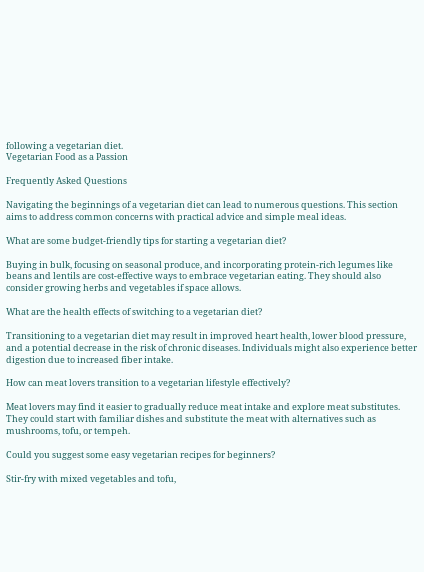following a vegetarian diet.
Vegetarian Food as a Passion

Frequently Asked Questions

Navigating the beginnings of a vegetarian diet can lead to numerous questions. This section aims to address common concerns with practical advice and simple meal ideas.

What are some budget-friendly tips for starting a vegetarian diet?

Buying in bulk, focusing on seasonal produce, and incorporating protein-rich legumes like beans and lentils are cost-effective ways to embrace vegetarian eating. They should also consider growing herbs and vegetables if space allows.

What are the health effects of switching to a vegetarian diet?

Transitioning to a vegetarian diet may result in improved heart health, lower blood pressure, and a potential decrease in the risk of chronic diseases. Individuals might also experience better digestion due to increased fiber intake.

How can meat lovers transition to a vegetarian lifestyle effectively?

Meat lovers may find it easier to gradually reduce meat intake and explore meat substitutes. They could start with familiar dishes and substitute the meat with alternatives such as mushrooms, tofu, or tempeh.

Could you suggest some easy vegetarian recipes for beginners?

Stir-fry with mixed vegetables and tofu,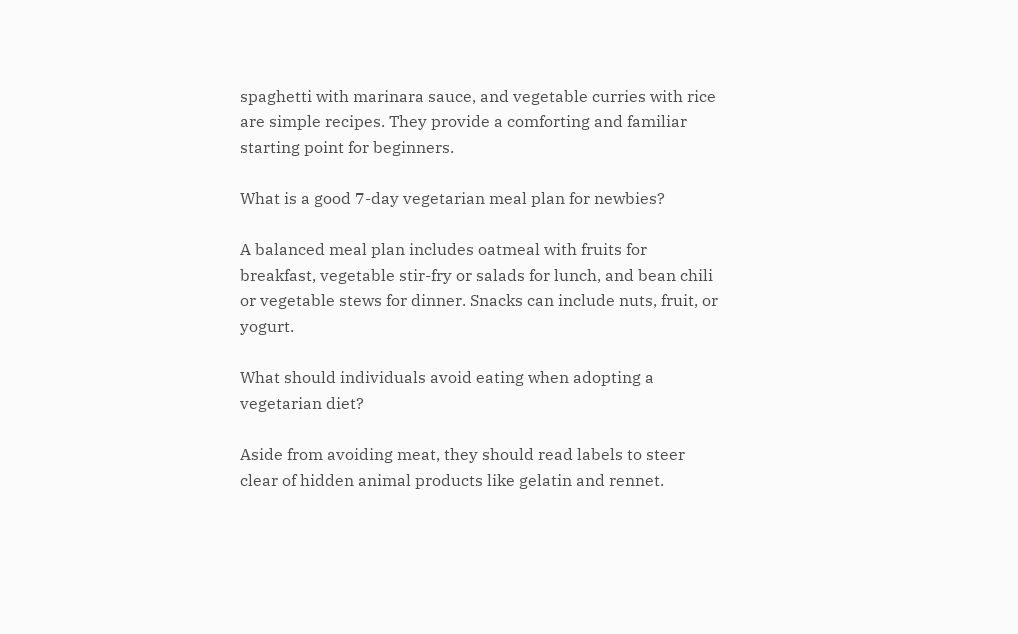spaghetti with marinara sauce, and vegetable curries with rice are simple recipes. They provide a comforting and familiar starting point for beginners.

What is a good 7-day vegetarian meal plan for newbies?

A balanced meal plan includes oatmeal with fruits for breakfast, vegetable stir-fry or salads for lunch, and bean chili or vegetable stews for dinner. Snacks can include nuts, fruit, or yogurt.

What should individuals avoid eating when adopting a vegetarian diet?

Aside from avoiding meat, they should read labels to steer clear of hidden animal products like gelatin and rennet.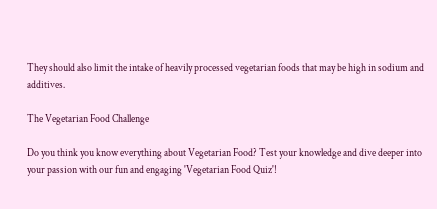They should also limit the intake of heavily processed vegetarian foods that may be high in sodium and additives.

The Vegetarian Food Challenge

Do you think you know everything about Vegetarian Food? Test your knowledge and dive deeper into your passion with our fun and engaging 'Vegetarian Food Quiz'!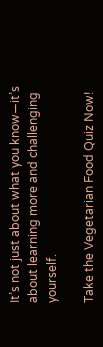It’s not just about what you know—it’s about learning more and challenging yourself.

Take the Vegetarian Food Quiz Now!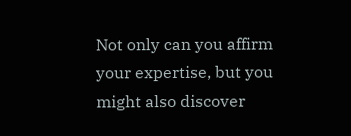Not only can you affirm your expertise, but you might also discover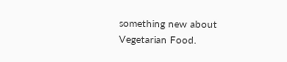something new about Vegetarian Food.